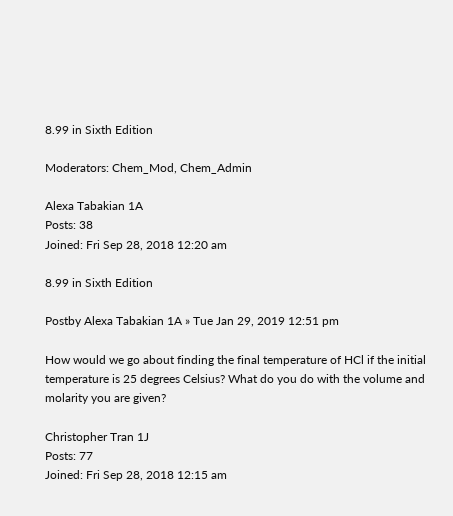8.99 in Sixth Edition

Moderators: Chem_Mod, Chem_Admin

Alexa Tabakian 1A
Posts: 38
Joined: Fri Sep 28, 2018 12:20 am

8.99 in Sixth Edition

Postby Alexa Tabakian 1A » Tue Jan 29, 2019 12:51 pm

How would we go about finding the final temperature of HCl if the initial temperature is 25 degrees Celsius? What do you do with the volume and molarity you are given?

Christopher Tran 1J
Posts: 77
Joined: Fri Sep 28, 2018 12:15 am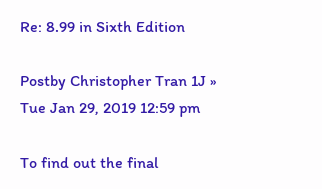Re: 8.99 in Sixth Edition

Postby Christopher Tran 1J » Tue Jan 29, 2019 12:59 pm

To find out the final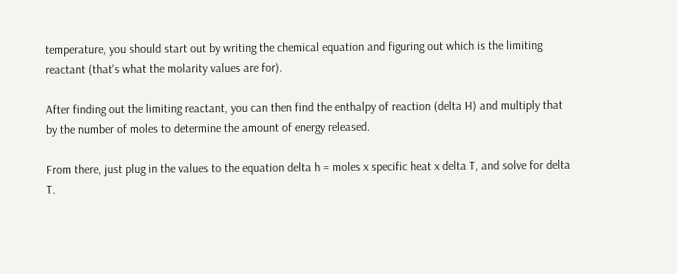temperature, you should start out by writing the chemical equation and figuring out which is the limiting reactant (that's what the molarity values are for).

After finding out the limiting reactant, you can then find the enthalpy of reaction (delta H) and multiply that by the number of moles to determine the amount of energy released.

From there, just plug in the values to the equation delta h = moles x specific heat x delta T, and solve for delta T.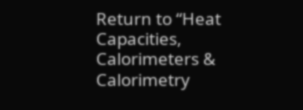Return to “Heat Capacities, Calorimeters & Calorimetry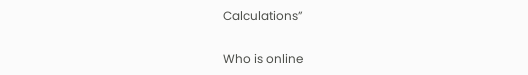Calculations”

Who is online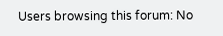Users browsing this forum: No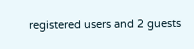registered users and 2 guests